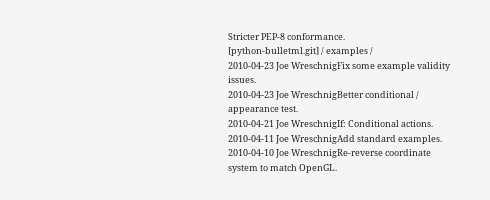Stricter PEP-8 conformance.
[python-bulletml.git] / examples /
2010-04-23 Joe WreschnigFix some example validity issues.
2010-04-23 Joe WreschnigBetter conditional / appearance test.
2010-04-21 Joe WreschnigIf: Conditional actions.
2010-04-11 Joe WreschnigAdd standard examples.
2010-04-10 Joe WreschnigRe-reverse coordinate system to match OpenGL.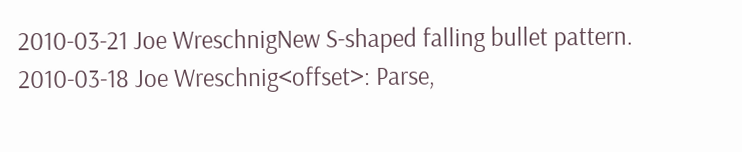2010-03-21 Joe WreschnigNew S-shaped falling bullet pattern.
2010-03-18 Joe Wreschnig<offset>: Parse,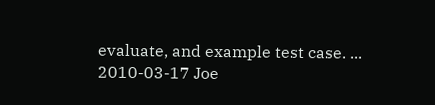evaluate, and example test case. ...
2010-03-17 Joe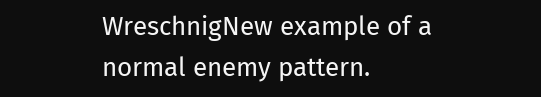WreschnigNew example of a normal enemy pattern.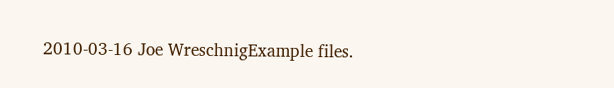2010-03-16 Joe WreschnigExample files.